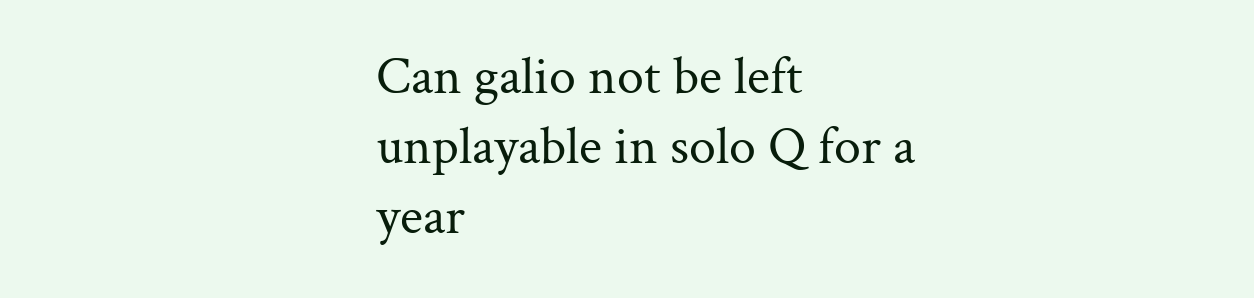Can galio not be left unplayable in solo Q for a year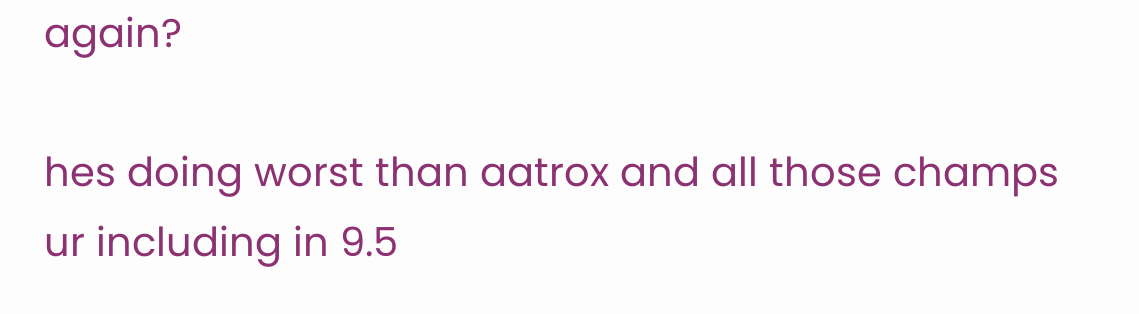again?

hes doing worst than aatrox and all those champs ur including in 9.5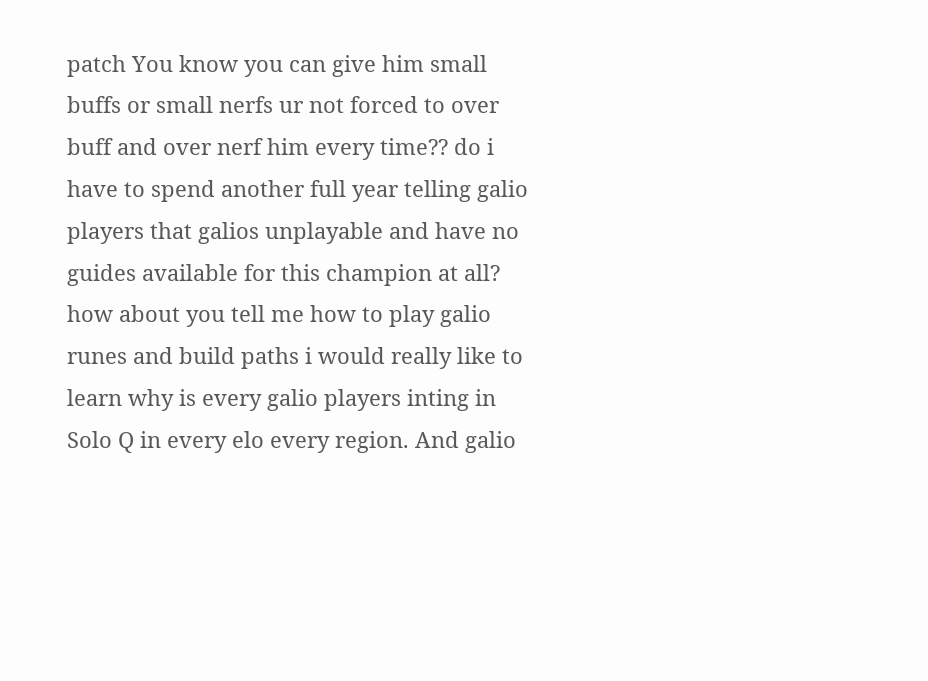patch You know you can give him small buffs or small nerfs ur not forced to over buff and over nerf him every time?? do i have to spend another full year telling galio players that galios unplayable and have no guides available for this champion at all? how about you tell me how to play galio runes and build paths i would really like to learn why is every galio players inting in Solo Q in every elo every region. And galio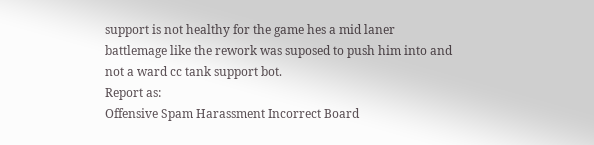support is not healthy for the game hes a mid laner battlemage like the rework was suposed to push him into and not a ward cc tank support bot.
Report as:
Offensive Spam Harassment Incorrect Board